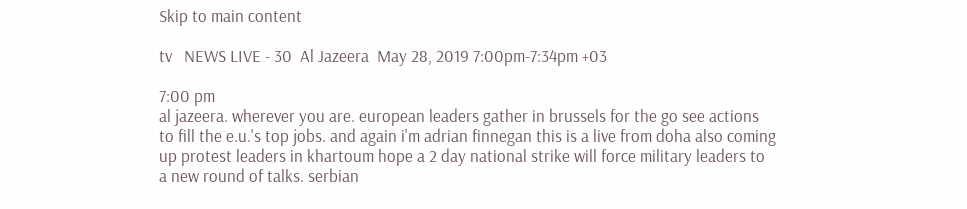Skip to main content

tv   NEWS LIVE - 30  Al Jazeera  May 28, 2019 7:00pm-7:34pm +03

7:00 pm
al jazeera. wherever you are. european leaders gather in brussels for the go see actions to fill the e.u.'s top jobs. and again i'm adrian finnegan this is a live from doha also coming up protest leaders in khartoum hope a 2 day national strike will force military leaders to a new round of talks. serbian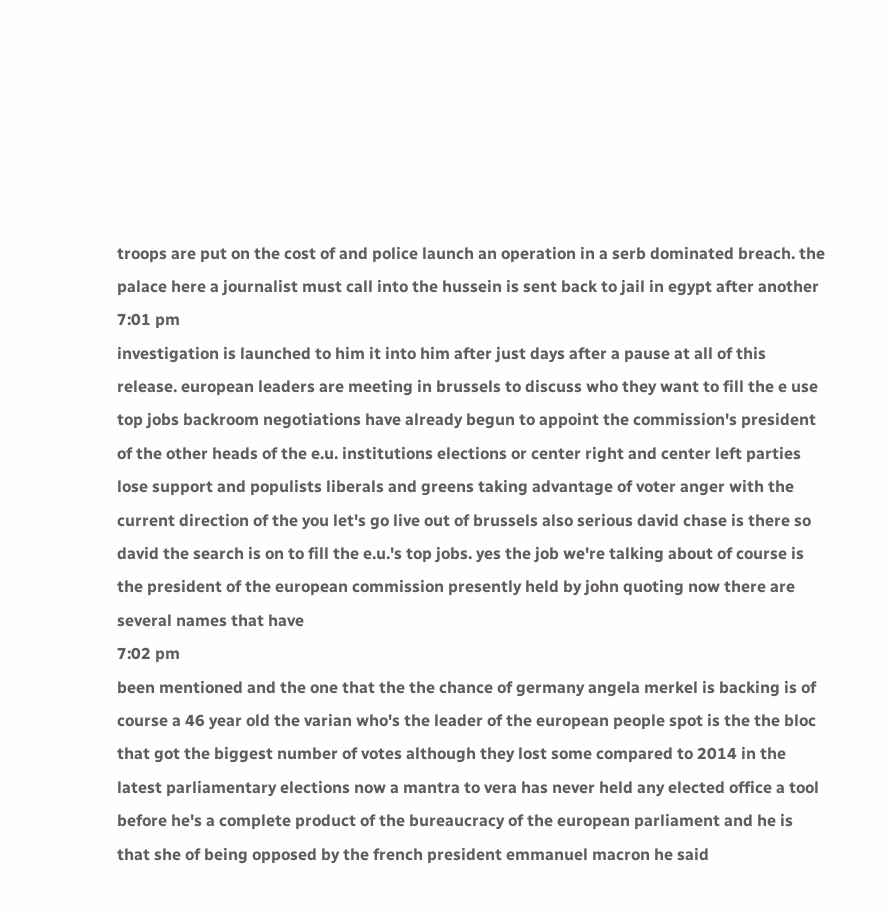troops are put on the cost of and police launch an operation in a serb dominated breach. the palace here a journalist must call into the hussein is sent back to jail in egypt after another
7:01 pm
investigation is launched to him it into him after just days after a pause at all of this release. european leaders are meeting in brussels to discuss who they want to fill the e use top jobs backroom negotiations have already begun to appoint the commission's president of the other heads of the e.u. institutions elections or center right and center left parties lose support and populists liberals and greens taking advantage of voter anger with the current direction of the you let's go live out of brussels also serious david chase is there so david the search is on to fill the e.u.'s top jobs. yes the job we're talking about of course is the president of the european commission presently held by john quoting now there are several names that have
7:02 pm
been mentioned and the one that the the chance of germany angela merkel is backing is of course a 46 year old the varian who's the leader of the european people spot is the the bloc that got the biggest number of votes although they lost some compared to 2014 in the latest parliamentary elections now a mantra to vera has never held any elected office a tool before he's a complete product of the bureaucracy of the european parliament and he is that she of being opposed by the french president emmanuel macron he said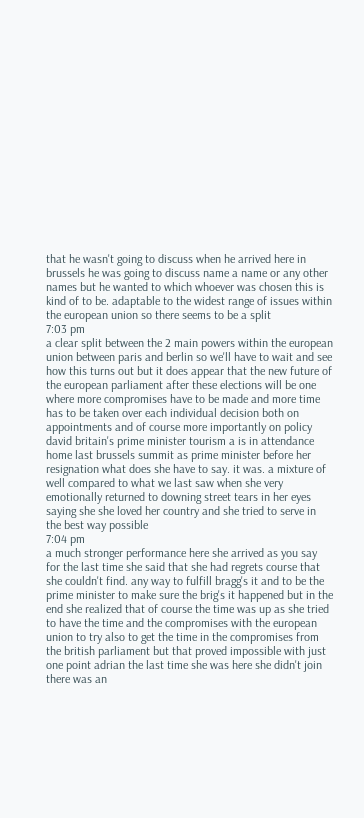that he wasn't going to discuss when he arrived here in brussels he was going to discuss name a name or any other names but he wanted to which whoever was chosen this is kind of to be. adaptable to the widest range of issues within the european union so there seems to be a split
7:03 pm
a clear split between the 2 main powers within the european union between paris and berlin so we'll have to wait and see how this turns out but it does appear that the new future of the european parliament after these elections will be one where more compromises have to be made and more time has to be taken over each individual decision both on appointments and of course more importantly on policy david britain's prime minister tourism a is in attendance home last brussels summit as prime minister before her resignation what does she have to say. it was. a mixture of well compared to what we last saw when she very emotionally returned to downing street tears in her eyes saying she she loved her country and she tried to serve in the best way possible
7:04 pm
a much stronger performance here she arrived as you say for the last time she said that she had regrets course that she couldn't find. any way to fulfill bragg's it and to be the prime minister to make sure the brig's it happened but in the end she realized that of course the time was up as she tried to have the time and the compromises with the european union to try also to get the time in the compromises from the british parliament but that proved impossible with just one point adrian the last time she was here she didn't join there was an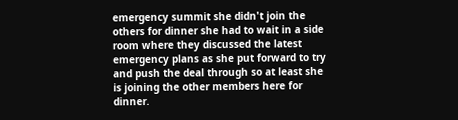emergency summit she didn't join the others for dinner she had to wait in a side room where they discussed the latest emergency plans as she put forward to try and push the deal through so at least she is joining the other members here for dinner.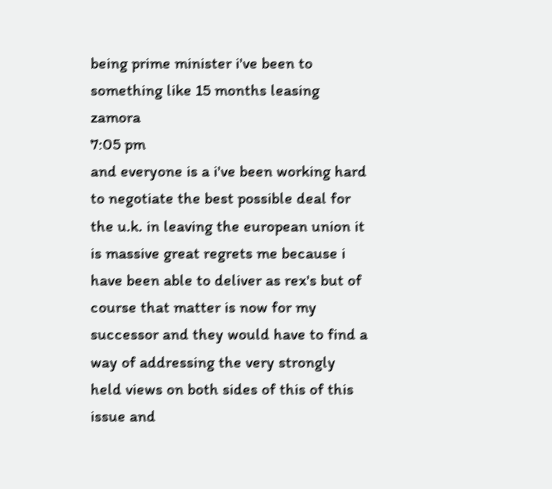being prime minister i've been to something like 15 months leasing zamora
7:05 pm
and everyone is a i've been working hard to negotiate the best possible deal for the u.k. in leaving the european union it is massive great regrets me because i have been able to deliver as rex's but of course that matter is now for my successor and they would have to find a way of addressing the very strongly held views on both sides of this of this issue and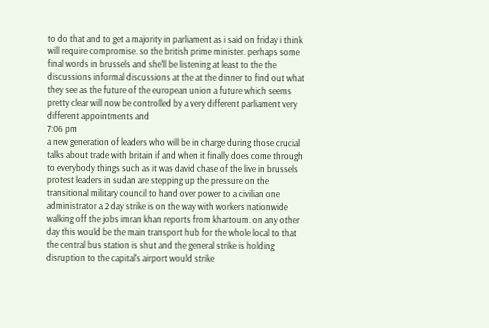to do that and to get a majority in parliament as i said on friday i think will require compromise. so the british prime minister. perhaps some final words in brussels and she'll be listening at least to the the discussions informal discussions at the at the dinner to find out what they see as the future of the european union a future which seems pretty clear will now be controlled by a very different parliament very different appointments and
7:06 pm
a new generation of leaders who will be in charge during those crucial talks about trade with britain if and when it finally does come through to everybody things such as it was david chase of the live in brussels protest leaders in sudan are stepping up the pressure on the transitional military council to hand over power to a civilian one administrator a 2 day strike is on the way with workers nationwide walking off the jobs imran khan reports from khartoum. on any other day this would be the main transport hub for the whole local to that the central bus station is shut and the general strike is holding disruption to the capital's airport would strike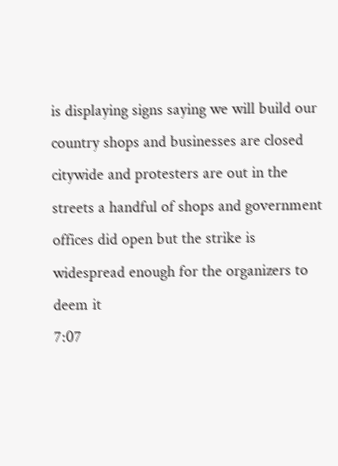is displaying signs saying we will build our country shops and businesses are closed citywide and protesters are out in the streets a handful of shops and government offices did open but the strike is widespread enough for the organizers to deem it
7:07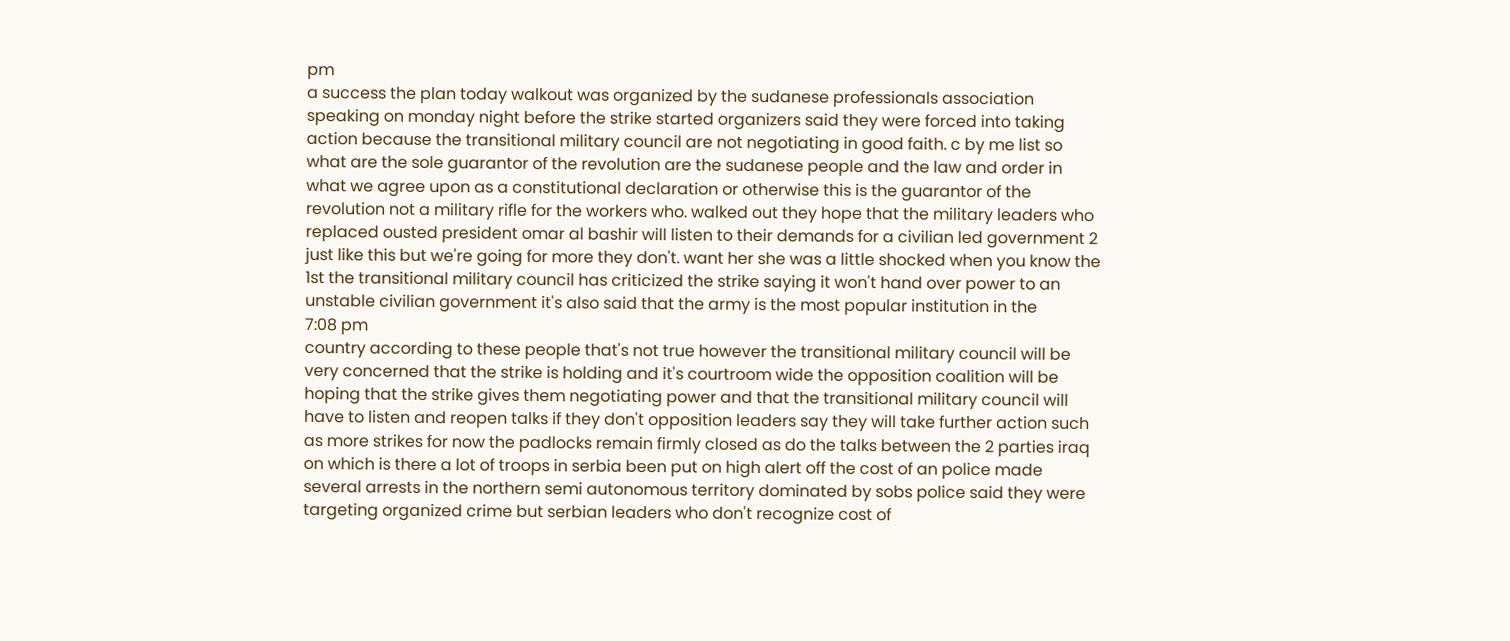pm
a success the plan today walkout was organized by the sudanese professionals association speaking on monday night before the strike started organizers said they were forced into taking action because the transitional military council are not negotiating in good faith. c by me list so what are the sole guarantor of the revolution are the sudanese people and the law and order in what we agree upon as a constitutional declaration or otherwise this is the guarantor of the revolution not a military rifle for the workers who. walked out they hope that the military leaders who replaced ousted president omar al bashir will listen to their demands for a civilian led government 2 just like this but we're going for more they don't. want her she was a little shocked when you know the 1st the transitional military council has criticized the strike saying it won't hand over power to an unstable civilian government it's also said that the army is the most popular institution in the
7:08 pm
country according to these people that's not true however the transitional military council will be very concerned that the strike is holding and it's courtroom wide the opposition coalition will be hoping that the strike gives them negotiating power and that the transitional military council will have to listen and reopen talks if they don't opposition leaders say they will take further action such as more strikes for now the padlocks remain firmly closed as do the talks between the 2 parties iraq on which is there a lot of troops in serbia been put on high alert off the cost of an police made several arrests in the northern semi autonomous territory dominated by sobs police said they were targeting organized crime but serbian leaders who don't recognize cost of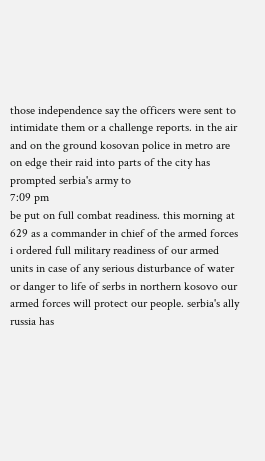those independence say the officers were sent to intimidate them or a challenge reports. in the air and on the ground kosovan police in metro are on edge their raid into parts of the city has prompted serbia's army to
7:09 pm
be put on full combat readiness. this morning at 629 as a commander in chief of the armed forces i ordered full military readiness of our armed units in case of any serious disturbance of water or danger to life of serbs in northern kosovo our armed forces will protect our people. serbia's ally russia has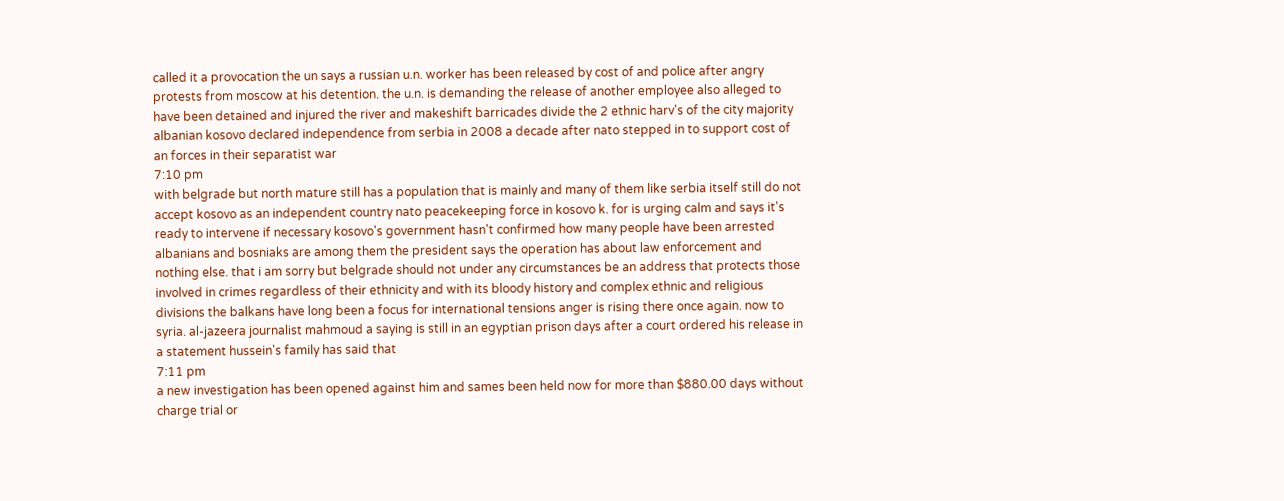called it a provocation the un says a russian u.n. worker has been released by cost of and police after angry protests from moscow at his detention. the u.n. is demanding the release of another employee also alleged to have been detained and injured the river and makeshift barricades divide the 2 ethnic harv's of the city majority albanian kosovo declared independence from serbia in 2008 a decade after nato stepped in to support cost of an forces in their separatist war
7:10 pm
with belgrade but north mature still has a population that is mainly and many of them like serbia itself still do not accept kosovo as an independent country nato peacekeeping force in kosovo k. for is urging calm and says it's ready to intervene if necessary kosovo's government hasn't confirmed how many people have been arrested albanians and bosniaks are among them the president says the operation has about law enforcement and nothing else. that i am sorry but belgrade should not under any circumstances be an address that protects those involved in crimes regardless of their ethnicity and with its bloody history and complex ethnic and religious divisions the balkans have long been a focus for international tensions anger is rising there once again. now to syria. al-jazeera journalist mahmoud a saying is still in an egyptian prison days after a court ordered his release in a statement hussein's family has said that
7:11 pm
a new investigation has been opened against him and sames been held now for more than $880.00 days without charge trial or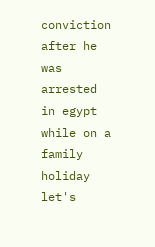conviction after he was arrested in egypt while on a family holiday let's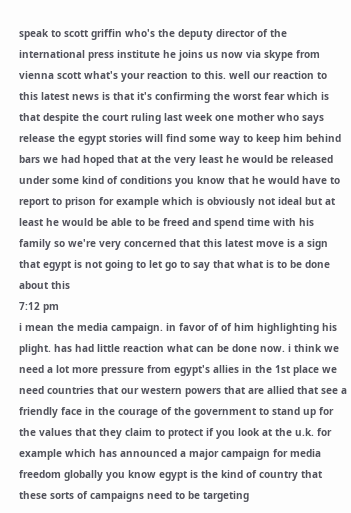speak to scott griffin who's the deputy director of the international press institute he joins us now via skype from vienna scott what's your reaction to this. well our reaction to this latest news is that it's confirming the worst fear which is that despite the court ruling last week one mother who says release the egypt stories will find some way to keep him behind bars we had hoped that at the very least he would be released under some kind of conditions you know that he would have to report to prison for example which is obviously not ideal but at least he would be able to be freed and spend time with his family so we're very concerned that this latest move is a sign that egypt is not going to let go to say that what is to be done about this
7:12 pm
i mean the media campaign. in favor of of him highlighting his plight. has had little reaction what can be done now. i think we need a lot more pressure from egypt's allies in the 1st place we need countries that our western powers that are allied that see a friendly face in the courage of the government to stand up for the values that they claim to protect if you look at the u.k. for example which has announced a major campaign for media freedom globally you know egypt is the kind of country that these sorts of campaigns need to be targeting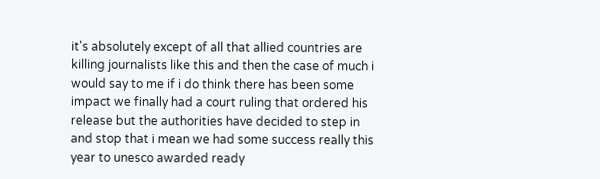it's absolutely except of all that allied countries are killing journalists like this and then the case of much i would say to me if i do think there has been some impact we finally had a court ruling that ordered his release but the authorities have decided to step in and stop that i mean we had some success really this year to unesco awarded ready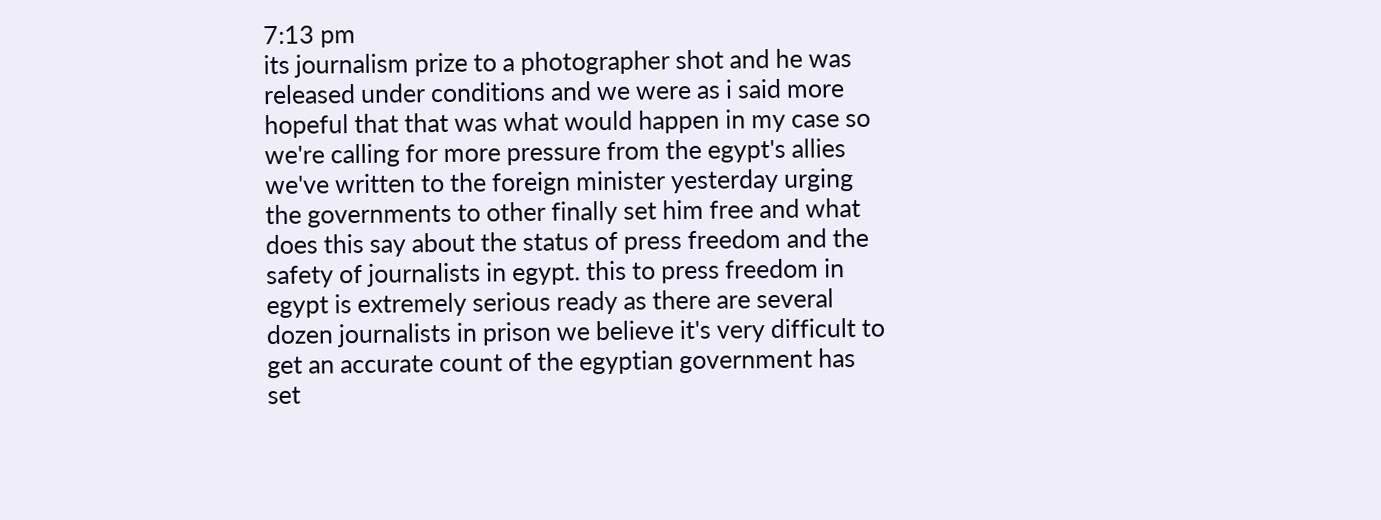7:13 pm
its journalism prize to a photographer shot and he was released under conditions and we were as i said more hopeful that that was what would happen in my case so we're calling for more pressure from the egypt's allies we've written to the foreign minister yesterday urging the governments to other finally set him free and what does this say about the status of press freedom and the safety of journalists in egypt. this to press freedom in egypt is extremely serious ready as there are several dozen journalists in prison we believe it's very difficult to get an accurate count of the egyptian government has set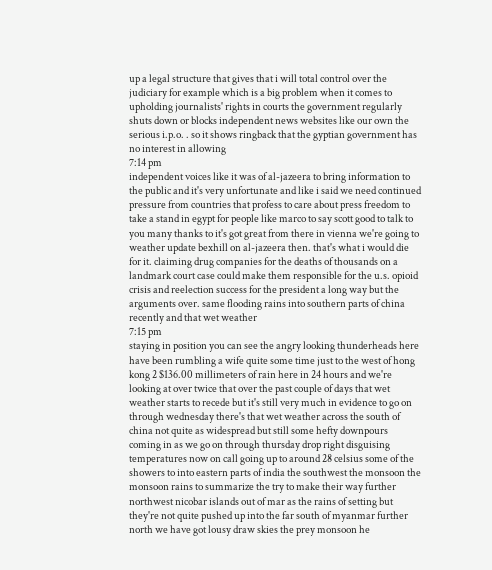up a legal structure that gives that i will total control over the judiciary for example which is a big problem when it comes to upholding journalists' rights in courts the government regularly shuts down or blocks independent news websites like our own the serious i.p.o. . so it shows ringback that the gyptian government has no interest in allowing
7:14 pm
independent voices like it was of al-jazeera to bring information to the public and it's very unfortunate and like i said we need continued pressure from countries that profess to care about press freedom to take a stand in egypt for people like marco to say scott good to talk to you many thanks to it's got great from there in vienna we're going to weather update bexhill on al-jazeera then. that's what i would die for it. claiming drug companies for the deaths of thousands on a landmark court case could make them responsible for the u.s. opioid crisis and reelection success for the president a long way but the arguments over. same flooding rains into southern parts of china recently and that wet weather
7:15 pm
staying in position you can see the angry looking thunderheads here have been rumbling a wife quite some time just to the west of hong kong 2 $136.00 millimeters of rain here in 24 hours and we're looking at over twice that over the past couple of days that wet weather starts to recede but it's still very much in evidence to go on through wednesday there's that wet weather across the south of china not quite as widespread but still some hefty downpours coming in as we go on through thursday drop right disguising temperatures now on call going up to around 28 celsius some of the showers to into eastern parts of india the southwest the monsoon the monsoon rains to summarize the try to make their way further northwest nicobar islands out of mar as the rains of setting but they're not quite pushed up into the far south of myanmar further north we have got lousy draw skies the prey monsoon he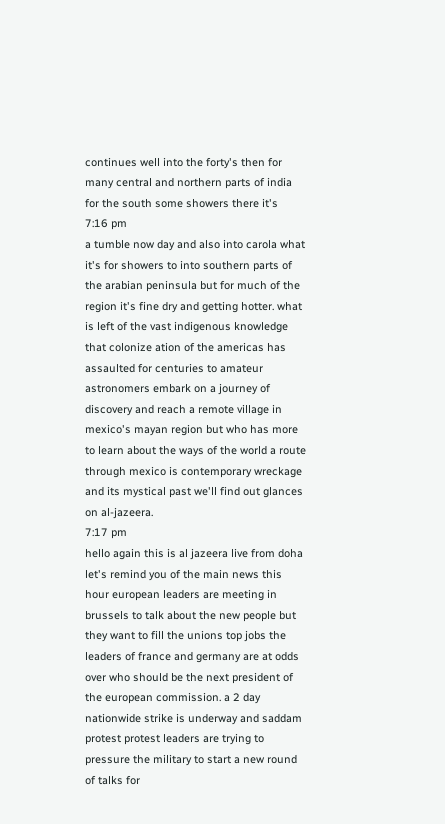continues well into the forty's then for many central and northern parts of india for the south some showers there it's
7:16 pm
a tumble now day and also into carola what it's for showers to into southern parts of the arabian peninsula but for much of the region it's fine dry and getting hotter. what is left of the vast indigenous knowledge that colonize ation of the americas has assaulted for centuries to amateur astronomers embark on a journey of discovery and reach a remote village in mexico's mayan region but who has more to learn about the ways of the world a route through mexico is contemporary wreckage and its mystical past we'll find out glances on al-jazeera.
7:17 pm
hello again this is al jazeera live from doha let's remind you of the main news this hour european leaders are meeting in brussels to talk about the new people but they want to fill the unions top jobs the leaders of france and germany are at odds over who should be the next president of the european commission. a 2 day nationwide strike is underway and saddam protest protest leaders are trying to pressure the military to start a new round of talks for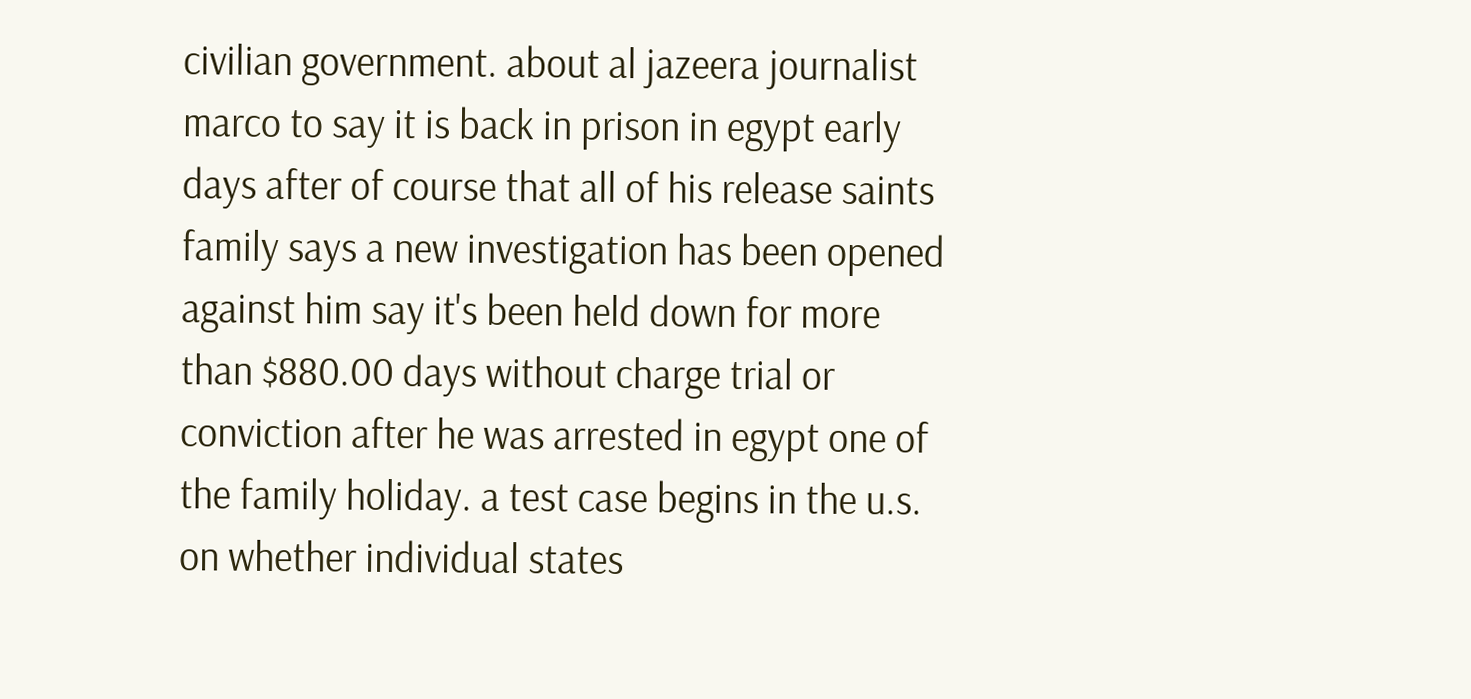civilian government. about al jazeera journalist marco to say it is back in prison in egypt early days after of course that all of his release saints family says a new investigation has been opened against him say it's been held down for more than $880.00 days without charge trial or conviction after he was arrested in egypt one of the family holiday. a test case begins in the u.s. on whether individual states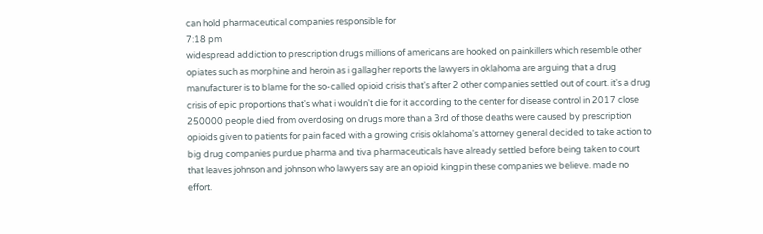can hold pharmaceutical companies responsible for
7:18 pm
widespread addiction to prescription drugs millions of americans are hooked on painkillers which resemble other opiates such as morphine and heroin as i gallagher reports the lawyers in oklahoma are arguing that a drug manufacturer is to blame for the so-called opioid crisis that's after 2 other companies settled out of court. it's a drug crisis of epic proportions that's what i wouldn't die for it according to the center for disease control in 2017 close 250000 people died from overdosing on drugs more than a 3rd of those deaths were caused by prescription opioids given to patients for pain faced with a growing crisis oklahoma's attorney general decided to take action to big drug companies purdue pharma and tiva pharmaceuticals have already settled before being taken to court that leaves johnson and johnson who lawyers say are an opioid kingpin these companies we believe. made no effort.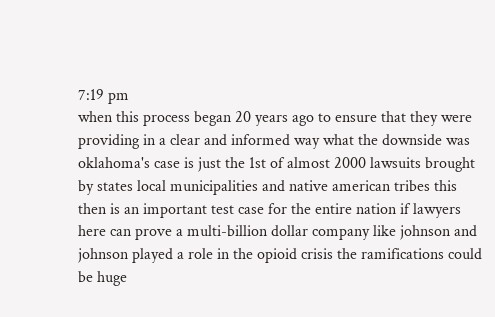7:19 pm
when this process began 20 years ago to ensure that they were providing in a clear and informed way what the downside was oklahoma's case is just the 1st of almost 2000 lawsuits brought by states local municipalities and native american tribes this then is an important test case for the entire nation if lawyers here can prove a multi-billion dollar company like johnson and johnson played a role in the opioid crisis the ramifications could be huge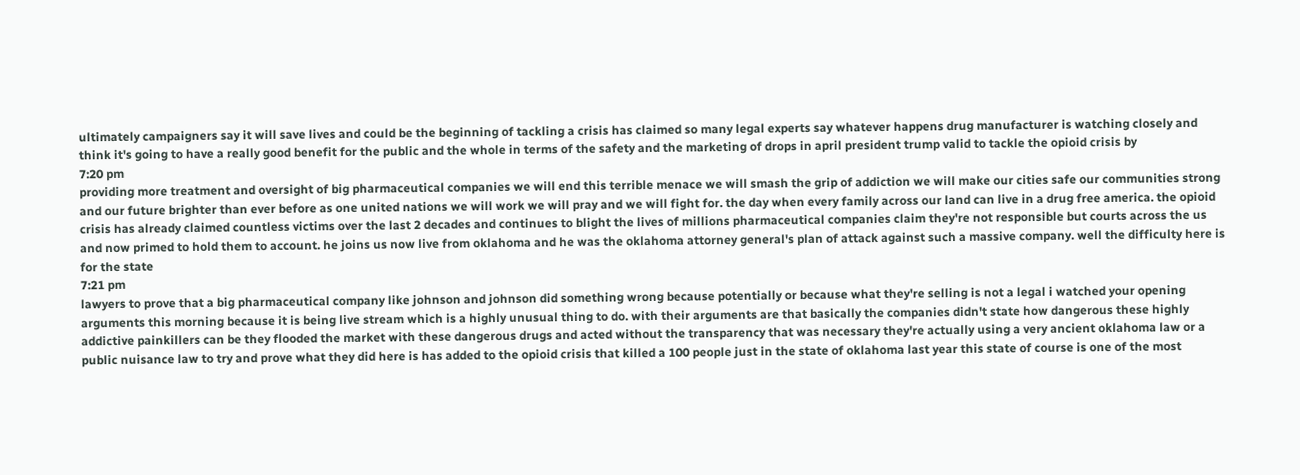ultimately campaigners say it will save lives and could be the beginning of tackling a crisis has claimed so many legal experts say whatever happens drug manufacturer is watching closely and think it's going to have a really good benefit for the public and the whole in terms of the safety and the marketing of drops in april president trump valid to tackle the opioid crisis by
7:20 pm
providing more treatment and oversight of big pharmaceutical companies we will end this terrible menace we will smash the grip of addiction we will make our cities safe our communities strong and our future brighter than ever before as one united nations we will work we will pray and we will fight for. the day when every family across our land can live in a drug free america. the opioid crisis has already claimed countless victims over the last 2 decades and continues to blight the lives of millions pharmaceutical companies claim they're not responsible but courts across the us and now primed to hold them to account. he joins us now live from oklahoma and he was the oklahoma attorney general's plan of attack against such a massive company. well the difficulty here is for the state
7:21 pm
lawyers to prove that a big pharmaceutical company like johnson and johnson did something wrong because potentially or because what they're selling is not a legal i watched your opening arguments this morning because it is being live stream which is a highly unusual thing to do. with their arguments are that basically the companies didn't state how dangerous these highly addictive painkillers can be they flooded the market with these dangerous drugs and acted without the transparency that was necessary they're actually using a very ancient oklahoma law or a public nuisance law to try and prove what they did here is has added to the opioid crisis that killed a 100 people just in the state of oklahoma last year this state of course is one of the most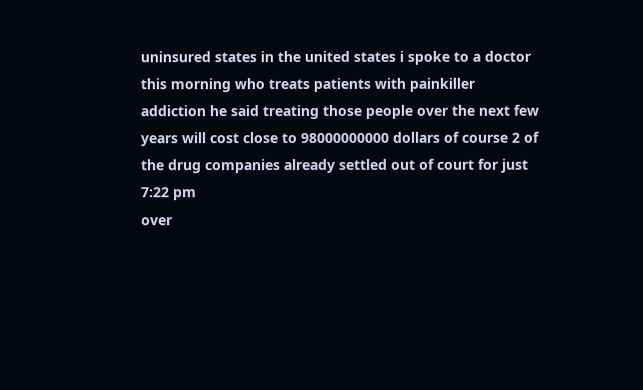uninsured states in the united states i spoke to a doctor this morning who treats patients with painkiller addiction he said treating those people over the next few years will cost close to 98000000000 dollars of course 2 of the drug companies already settled out of court for just
7:22 pm
over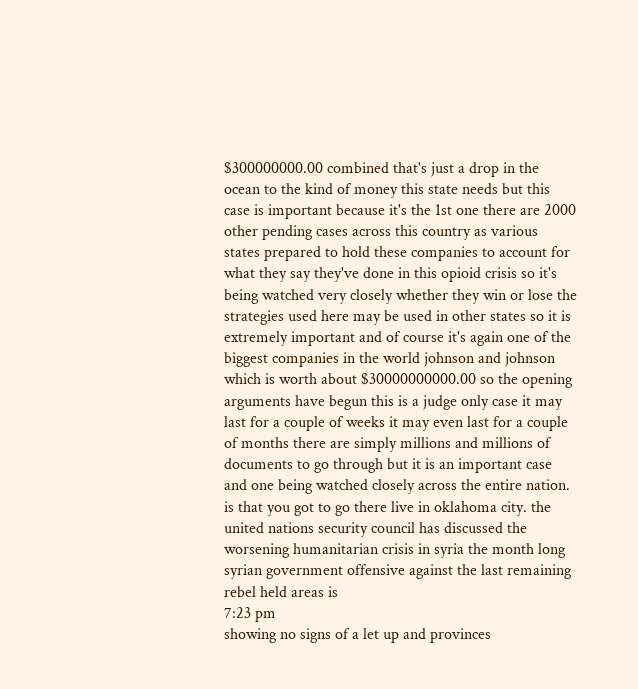$300000000.00 combined that's just a drop in the ocean to the kind of money this state needs but this case is important because it's the 1st one there are 2000 other pending cases across this country as various states prepared to hold these companies to account for what they say they've done in this opioid crisis so it's being watched very closely whether they win or lose the strategies used here may be used in other states so it is extremely important and of course it's again one of the biggest companies in the world johnson and johnson which is worth about $30000000000.00 so the opening arguments have begun this is a judge only case it may last for a couple of weeks it may even last for a couple of months there are simply millions and millions of documents to go through but it is an important case and one being watched closely across the entire nation. is that you got to go there live in oklahoma city. the united nations security council has discussed the worsening humanitarian crisis in syria the month long syrian government offensive against the last remaining rebel held areas is
7:23 pm
showing no signs of a let up and provinces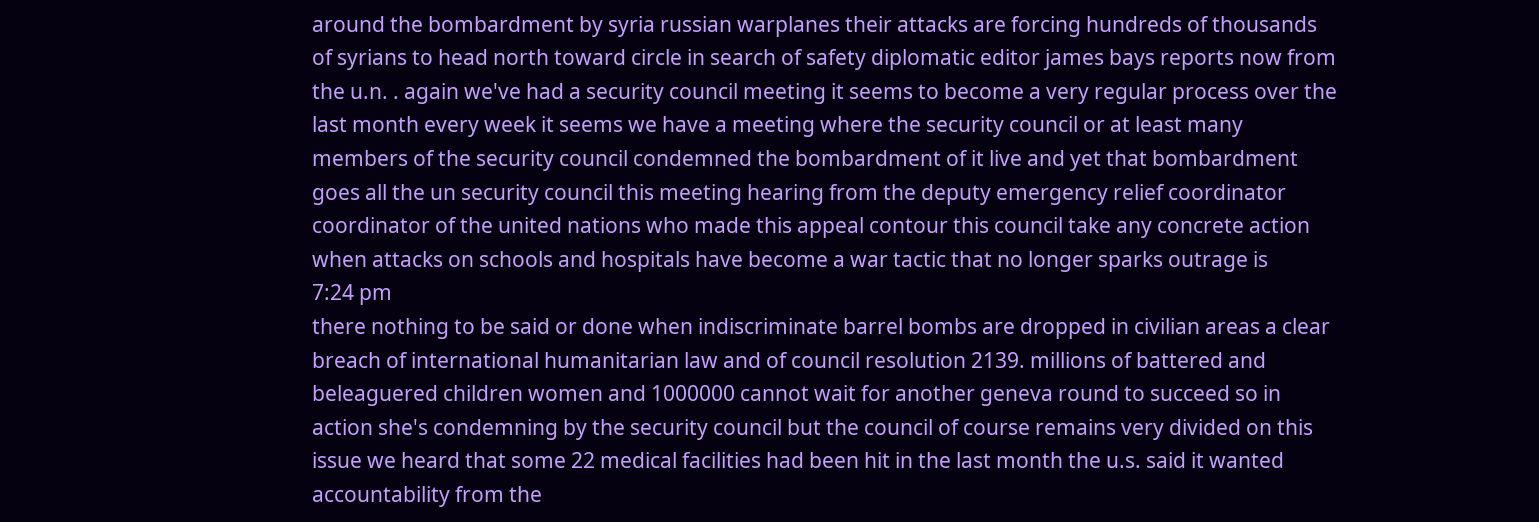around the bombardment by syria russian warplanes their attacks are forcing hundreds of thousands of syrians to head north toward circle in search of safety diplomatic editor james bays reports now from the u.n. . again we've had a security council meeting it seems to become a very regular process over the last month every week it seems we have a meeting where the security council or at least many members of the security council condemned the bombardment of it live and yet that bombardment goes all the un security council this meeting hearing from the deputy emergency relief coordinator coordinator of the united nations who made this appeal contour this council take any concrete action when attacks on schools and hospitals have become a war tactic that no longer sparks outrage is
7:24 pm
there nothing to be said or done when indiscriminate barrel bombs are dropped in civilian areas a clear breach of international humanitarian law and of council resolution 2139. millions of battered and beleaguered children women and 1000000 cannot wait for another geneva round to succeed so in action she's condemning by the security council but the council of course remains very divided on this issue we heard that some 22 medical facilities had been hit in the last month the u.s. said it wanted accountability from the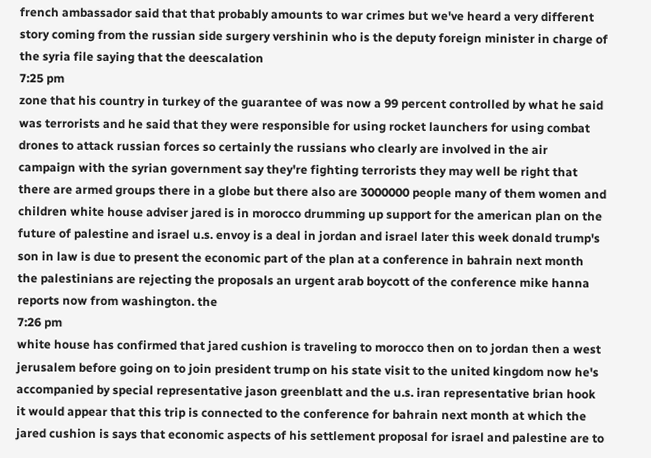french ambassador said that that probably amounts to war crimes but we've heard a very different story coming from the russian side surgery vershinin who is the deputy foreign minister in charge of the syria file saying that the deescalation
7:25 pm
zone that his country in turkey of the guarantee of was now a 99 percent controlled by what he said was terrorists and he said that they were responsible for using rocket launchers for using combat drones to attack russian forces so certainly the russians who clearly are involved in the air campaign with the syrian government say they're fighting terrorists they may well be right that there are armed groups there in a globe but there also are 3000000 people many of them women and children white house adviser jared is in morocco drumming up support for the american plan on the future of palestine and israel u.s. envoy is a deal in jordan and israel later this week donald trump's son in law is due to present the economic part of the plan at a conference in bahrain next month the palestinians are rejecting the proposals an urgent arab boycott of the conference mike hanna reports now from washington. the
7:26 pm
white house has confirmed that jared cushion is traveling to morocco then on to jordan then a west jerusalem before going on to join president trump on his state visit to the united kingdom now he's accompanied by special representative jason greenblatt and the u.s. iran representative brian hook it would appear that this trip is connected to the conference for bahrain next month at which the jared cushion is says that economic aspects of his settlement proposal for israel and palestine are to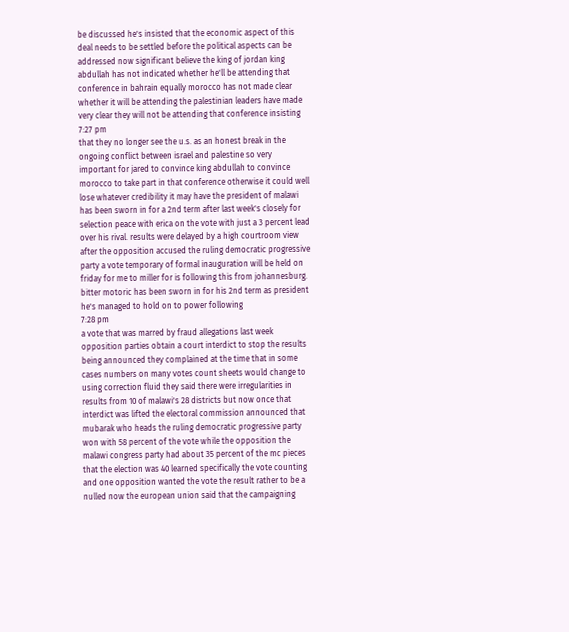be discussed he's insisted that the economic aspect of this deal needs to be settled before the political aspects can be addressed now significant believe the king of jordan king abdullah has not indicated whether he'll be attending that conference in bahrain equally morocco has not made clear whether it will be attending the palestinian leaders have made very clear they will not be attending that conference insisting
7:27 pm
that they no longer see the u.s. as an honest break in the ongoing conflict between israel and palestine so very important for jared to convince king abdullah to convince morocco to take part in that conference otherwise it could well lose whatever credibility it may have the president of malawi has been sworn in for a 2nd term after last week's closely for selection peace with erica on the vote with just a 3 percent lead over his rival. results were delayed by a high courtroom view after the opposition accused the ruling democratic progressive party a vote temporary of formal inauguration will be held on friday for me to miller for is following this from johannesburg. bitter motoric has been sworn in for his 2nd term as president he's managed to hold on to power following
7:28 pm
a vote that was marred by fraud allegations last week opposition parties obtain a court interdict to stop the results being announced they complained at the time that in some cases numbers on many votes count sheets would change to using correction fluid they said there were irregularities in results from 10 of malawi's 28 districts but now once that interdict was lifted the electoral commission announced that mubarak who heads the ruling democratic progressive party won with 58 percent of the vote while the opposition the malawi congress party had about 35 percent of the mc pieces that the election was 40 learned specifically the vote counting and one opposition wanted the vote the result rather to be a nulled now the european union said that the campaigning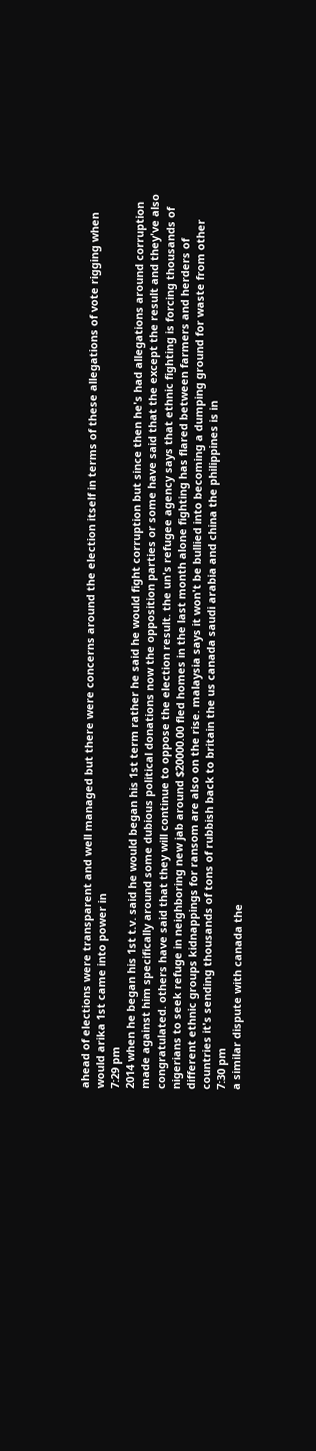ahead of elections were transparent and well managed but there were concerns around the election itself in terms of these allegations of vote rigging when would arika 1st came into power in
7:29 pm
2014 when he began his 1st t.v. said he would began his 1st term rather he said he would fight corruption but since then he's had allegations around corruption made against him specifically around some dubious political donations now the opposition parties or some have said that the except the result and they've also congratulated. others have said that they will continue to oppose the election result. the un's refugee agency says that ethnic fighting is forcing thousands of nigerians to seek refuge in neighboring new jab around $20000.00 fled homes in the last month alone fighting has flared between farmers and herders of different ethnic groups kidnappings for ransom are also on the rise. malaysia says it won't be bullied into becoming a dumping ground for waste from other countries it's sending thousands of tons of rubbish back to britain the us canada saudi arabia and china the philippines is in
7:30 pm
a similar dispute with canada the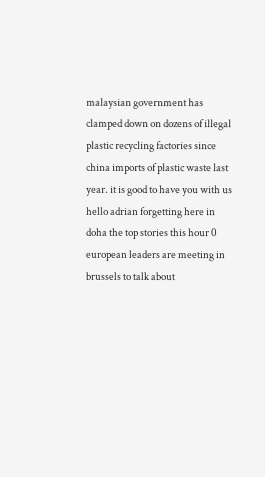malaysian government has clamped down on dozens of illegal plastic recycling factories since china imports of plastic waste last year. it is good to have you with us hello adrian forgetting here in doha the top stories this hour 0 european leaders are meeting in brussels to talk about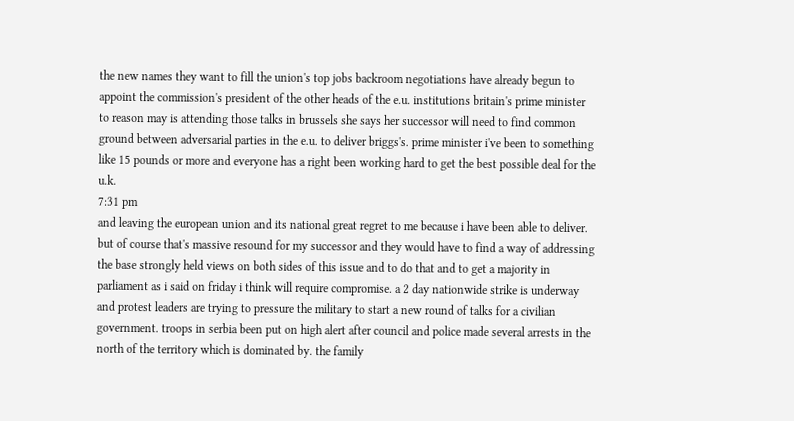the new names they want to fill the union's top jobs backroom negotiations have already begun to appoint the commission's president of the other heads of the e.u. institutions britain's prime minister to reason may is attending those talks in brussels she says her successor will need to find common ground between adversarial parties in the e.u. to deliver briggs's. prime minister i've been to something like 15 pounds or more and everyone has a right been working hard to get the best possible deal for the u.k.
7:31 pm
and leaving the european union and its national great regret to me because i have been able to deliver. but of course that's massive resound for my successor and they would have to find a way of addressing the base strongly held views on both sides of this issue and to do that and to get a majority in parliament as i said on friday i think will require compromise. a 2 day nationwide strike is underway and protest leaders are trying to pressure the military to start a new round of talks for a civilian government. troops in serbia been put on high alert after council and police made several arrests in the north of the territory which is dominated by. the family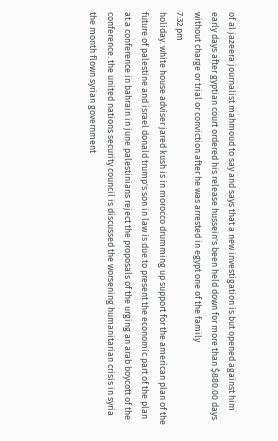of al jazeera journalist mahmoud to say and says that a new investigation is but opened against him early days after gyptian court ordered his release hussein's been held down for more than $880.00 days without charge or trial or conviction after he was arrested in egypt one of the family
7:32 pm
holiday. white house adviser jared kush is in morocco drumming up support for the american plan of the future of palestine and israel donald trump's son in law is due to present the economic part of the plan at a conference in bahrain in june palestinians reject the proposals of the urging an arab boycott of the conference. the united nations security council is discussed the worsening humanitarian crisis in syria the month flown syrian government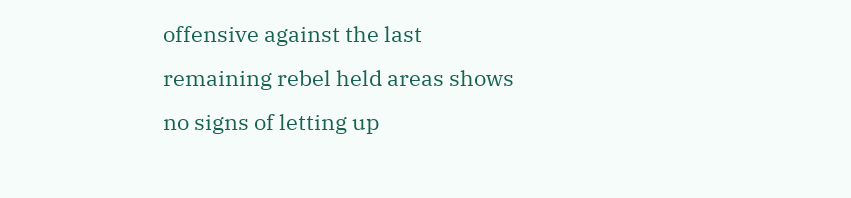offensive against the last remaining rebel held areas shows no signs of letting up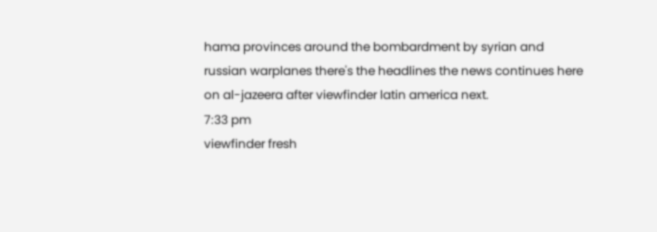hama provinces around the bombardment by syrian and russian warplanes there's the headlines the news continues here on al-jazeera after viewfinder latin america next.
7:33 pm
viewfinder fresh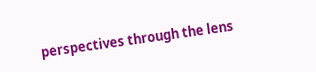perspectives through the lens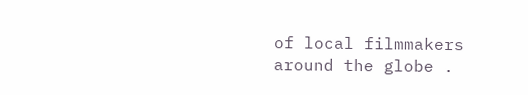of local filmmakers around the globe .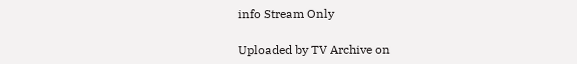info Stream Only

Uploaded by TV Archive on